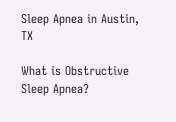Sleep Apnea in Austin, TX

What is Obstructive Sleep Apnea?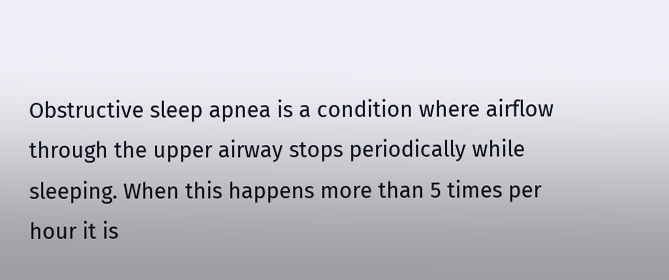Obstructive sleep apnea is a condition where airflow through the upper airway stops periodically while sleeping. When this happens more than 5 times per hour it is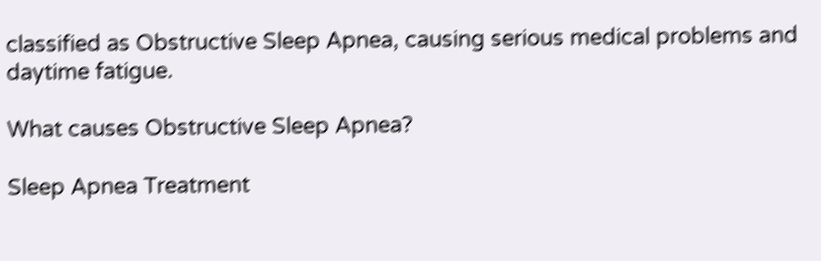classified as Obstructive Sleep Apnea, causing serious medical problems and daytime fatigue.

What causes Obstructive Sleep Apnea?

Sleep Apnea Treatment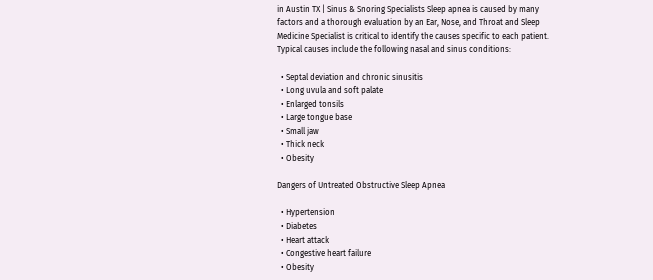in Austin TX | Sinus & Snoring Specialists Sleep apnea is caused by many factors and a thorough evaluation by an Ear, Nose, and Throat and Sleep Medicine Specialist is critical to identify the causes specific to each patient. Typical causes include the following nasal and sinus conditions:

  • Septal deviation and chronic sinusitis
  • Long uvula and soft palate
  • Enlarged tonsils
  • Large tongue base
  • Small jaw
  • Thick neck
  • Obesity

Dangers of Untreated Obstructive Sleep Apnea

  • Hypertension
  • Diabetes
  • Heart attack
  • Congestive heart failure
  • Obesity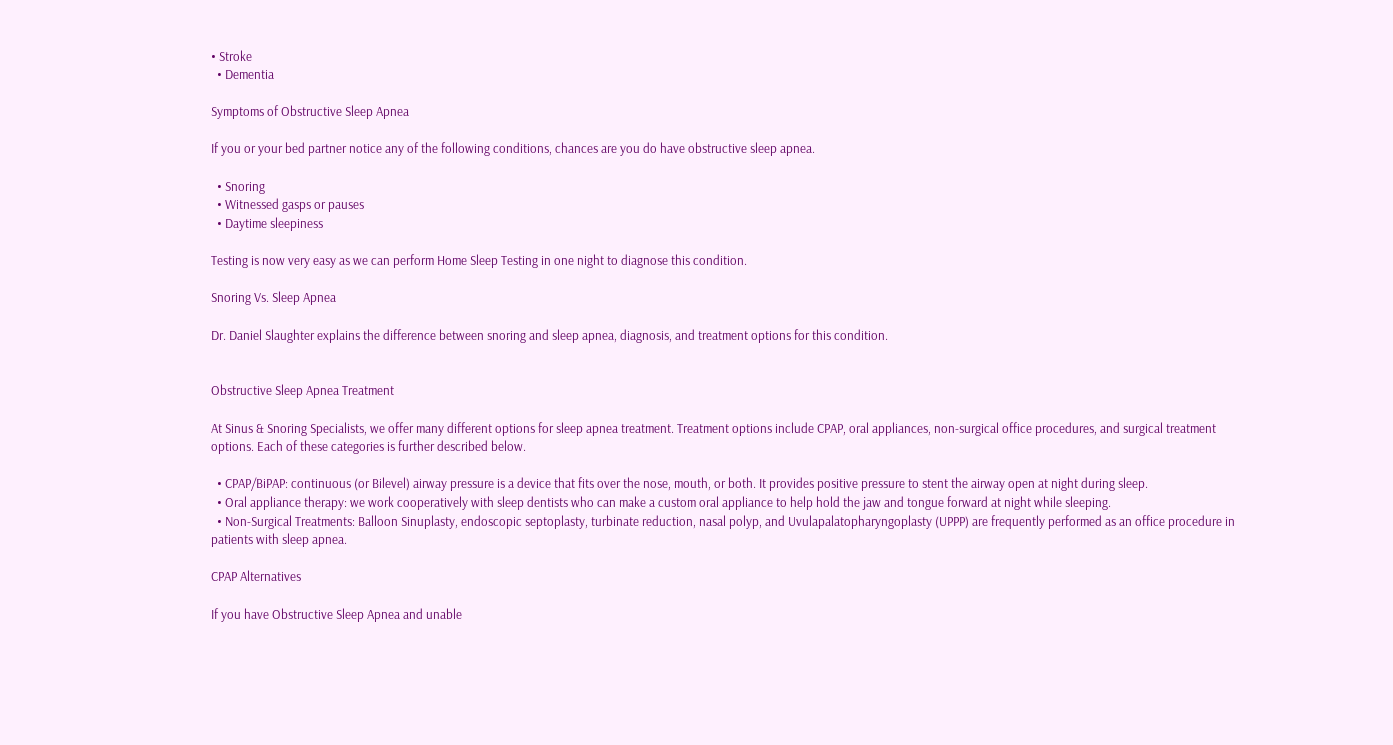• Stroke
  • Dementia

Symptoms of Obstructive Sleep Apnea

If you or your bed partner notice any of the following conditions, chances are you do have obstructive sleep apnea.

  • Snoring
  • Witnessed gasps or pauses
  • Daytime sleepiness

Testing is now very easy as we can perform Home Sleep Testing in one night to diagnose this condition.

Snoring Vs. Sleep Apnea

Dr. Daniel Slaughter explains the difference between snoring and sleep apnea, diagnosis, and treatment options for this condition.


Obstructive Sleep Apnea Treatment

At Sinus & Snoring Specialists, we offer many different options for sleep apnea treatment. Treatment options include CPAP, oral appliances, non-surgical office procedures, and surgical treatment options. Each of these categories is further described below.

  • CPAP/BiPAP: continuous (or Bilevel) airway pressure is a device that fits over the nose, mouth, or both. It provides positive pressure to stent the airway open at night during sleep.
  • Oral appliance therapy: we work cooperatively with sleep dentists who can make a custom oral appliance to help hold the jaw and tongue forward at night while sleeping.
  • Non-Surgical Treatments: Balloon Sinuplasty, endoscopic septoplasty, turbinate reduction, nasal polyp, and Uvulapalatopharyngoplasty (UPPP) are frequently performed as an office procedure in patients with sleep apnea.

CPAP Alternatives

If you have Obstructive Sleep Apnea and unable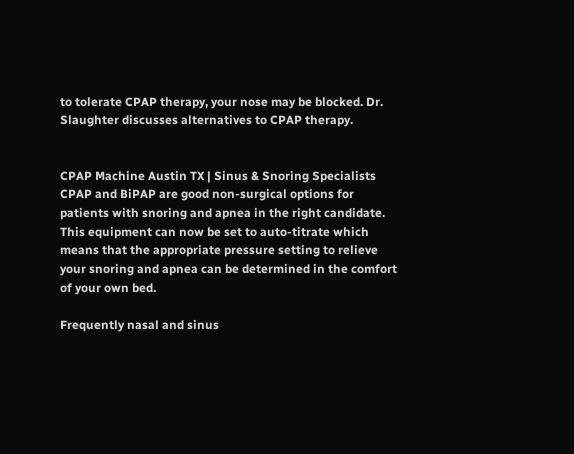to tolerate CPAP therapy, your nose may be blocked. Dr. Slaughter discusses alternatives to CPAP therapy.


CPAP Machine Austin TX | Sinus & Snoring Specialists CPAP and BiPAP are good non-surgical options for patients with snoring and apnea in the right candidate. This equipment can now be set to auto-titrate which means that the appropriate pressure setting to relieve your snoring and apnea can be determined in the comfort of your own bed.

Frequently nasal and sinus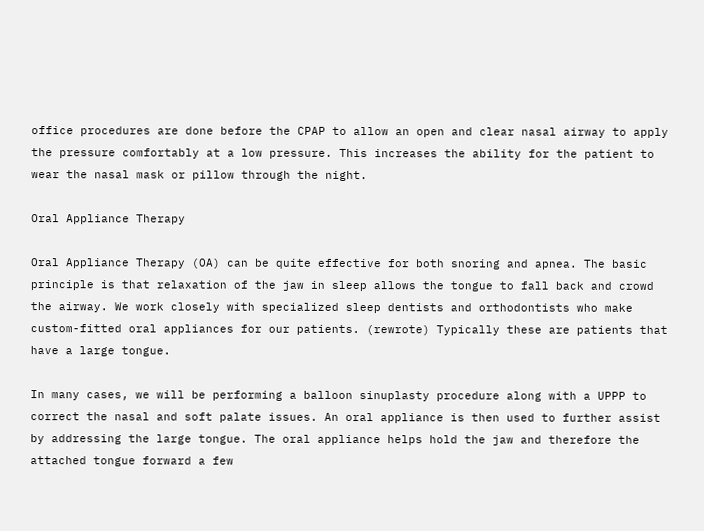office procedures are done before the CPAP to allow an open and clear nasal airway to apply the pressure comfortably at a low pressure. This increases the ability for the patient to wear the nasal mask or pillow through the night.

Oral Appliance Therapy

Oral Appliance Therapy (OA) can be quite effective for both snoring and apnea. The basic principle is that relaxation of the jaw in sleep allows the tongue to fall back and crowd the airway. We work closely with specialized sleep dentists and orthodontists who make custom-fitted oral appliances for our patients. (rewrote) Typically these are patients that have a large tongue.

In many cases, we will be performing a balloon sinuplasty procedure along with a UPPP to correct the nasal and soft palate issues. An oral appliance is then used to further assist by addressing the large tongue. The oral appliance helps hold the jaw and therefore the attached tongue forward a few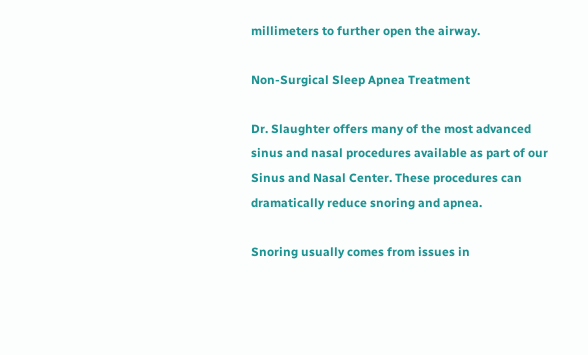millimeters to further open the airway.

Non-Surgical Sleep Apnea Treatment

Dr. Slaughter offers many of the most advanced sinus and nasal procedures available as part of our Sinus and Nasal Center. These procedures can dramatically reduce snoring and apnea.

Snoring usually comes from issues in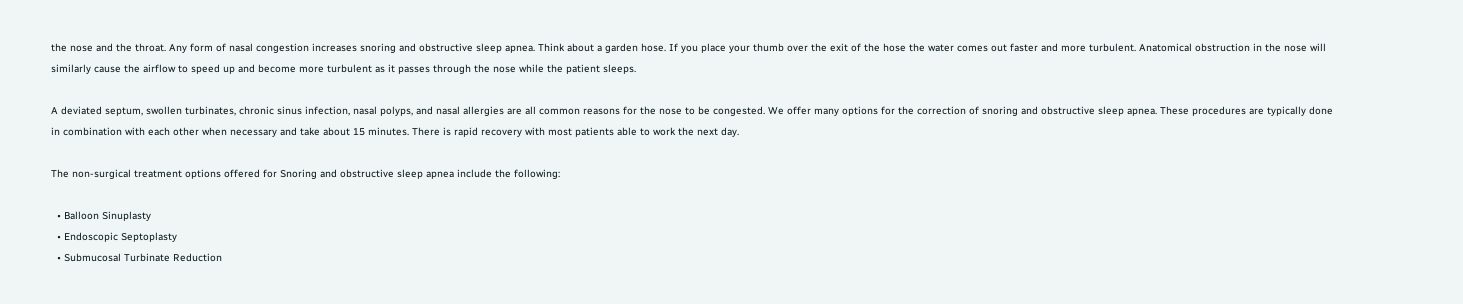the nose and the throat. Any form of nasal congestion increases snoring and obstructive sleep apnea. Think about a garden hose. If you place your thumb over the exit of the hose the water comes out faster and more turbulent. Anatomical obstruction in the nose will similarly cause the airflow to speed up and become more turbulent as it passes through the nose while the patient sleeps.

A deviated septum, swollen turbinates, chronic sinus infection, nasal polyps, and nasal allergies are all common reasons for the nose to be congested. We offer many options for the correction of snoring and obstructive sleep apnea. These procedures are typically done in combination with each other when necessary and take about 15 minutes. There is rapid recovery with most patients able to work the next day.

The non-surgical treatment options offered for Snoring and obstructive sleep apnea include the following:

  • Balloon Sinuplasty
  • Endoscopic Septoplasty
  • Submucosal Turbinate Reduction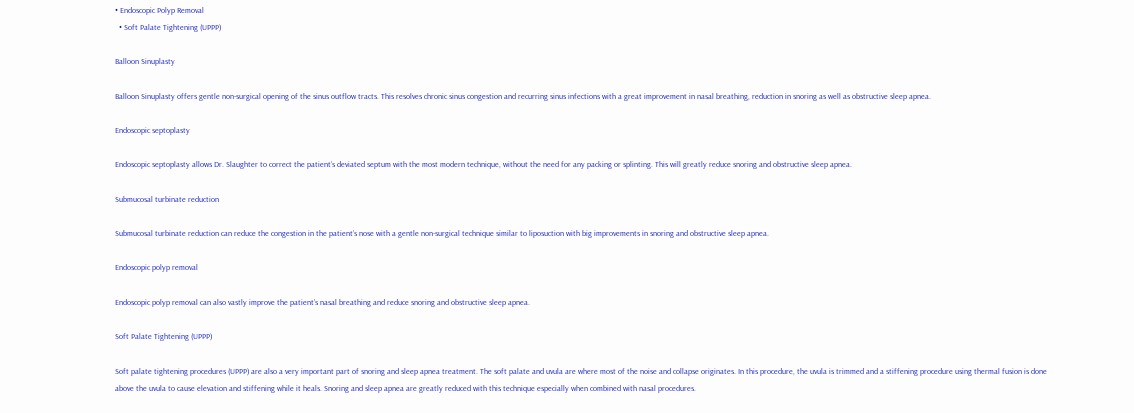• Endoscopic Polyp Removal
  • Soft Palate Tightening (UPPP)

Balloon Sinuplasty

Balloon Sinuplasty offers gentle non-surgical opening of the sinus outflow tracts. This resolves chronic sinus congestion and recurring sinus infections with a great improvement in nasal breathing, reduction in snoring as well as obstructive sleep apnea.

Endoscopic septoplasty

Endoscopic septoplasty allows Dr. Slaughter to correct the patient’s deviated septum with the most modern technique, without the need for any packing or splinting. This will greatly reduce snoring and obstructive sleep apnea.

Submucosal turbinate reduction

Submucosal turbinate reduction can reduce the congestion in the patient’s nose with a gentle non-surgical technique similar to liposuction with big improvements in snoring and obstructive sleep apnea.

Endoscopic polyp removal

Endoscopic polyp removal can also vastly improve the patient’s nasal breathing and reduce snoring and obstructive sleep apnea.

Soft Palate Tightening (UPPP)

Soft palate tightening procedures (UPPP) are also a very important part of snoring and sleep apnea treatment. The soft palate and uvula are where most of the noise and collapse originates. In this procedure, the uvula is trimmed and a stiffening procedure using thermal fusion is done above the uvula to cause elevation and stiffening while it heals. Snoring and sleep apnea are greatly reduced with this technique especially when combined with nasal procedures.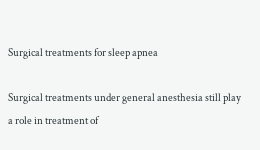Surgical treatments for sleep apnea

Surgical treatments under general anesthesia still play a role in treatment of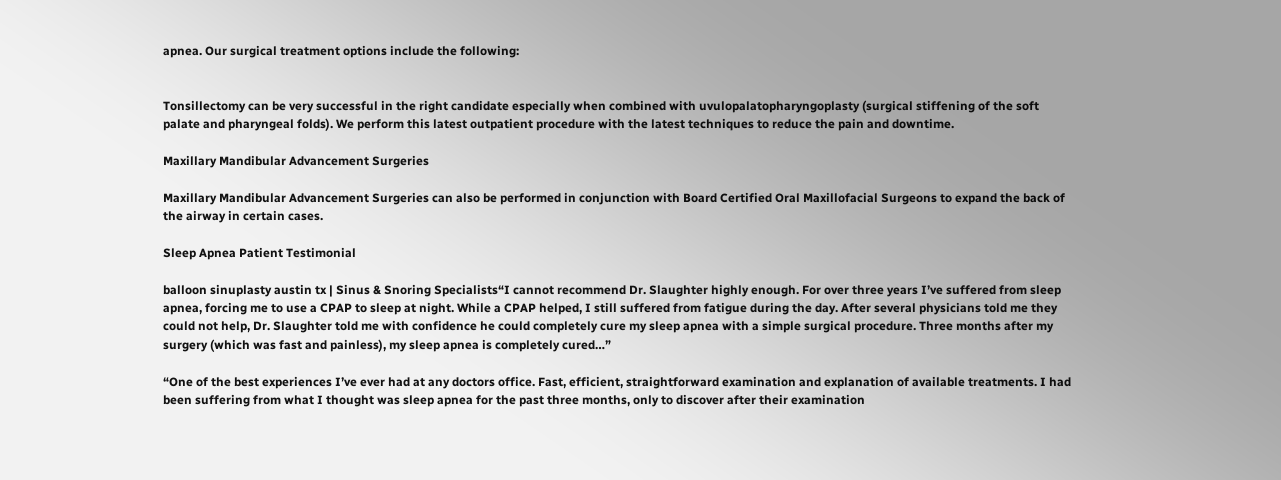apnea. Our surgical treatment options include the following:


Tonsillectomy can be very successful in the right candidate especially when combined with uvulopalatopharyngoplasty (surgical stiffening of the soft palate and pharyngeal folds). We perform this latest outpatient procedure with the latest techniques to reduce the pain and downtime.

Maxillary Mandibular Advancement Surgeries

Maxillary Mandibular Advancement Surgeries can also be performed in conjunction with Board Certified Oral Maxillofacial Surgeons to expand the back of the airway in certain cases.

Sleep Apnea Patient Testimonial

balloon sinuplasty austin tx | Sinus & Snoring Specialists“I cannot recommend Dr. Slaughter highly enough. For over three years I’ve suffered from sleep apnea, forcing me to use a CPAP to sleep at night. While a CPAP helped, I still suffered from fatigue during the day. After several physicians told me they could not help, Dr. Slaughter told me with confidence he could completely cure my sleep apnea with a simple surgical procedure. Three months after my surgery (which was fast and painless), my sleep apnea is completely cured…”

“One of the best experiences I’ve ever had at any doctors office. Fast, efficient, straightforward examination and explanation of available treatments. I had been suffering from what I thought was sleep apnea for the past three months, only to discover after their examination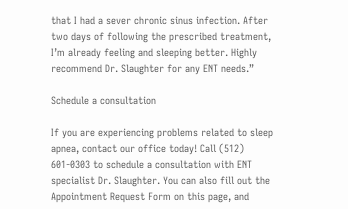that I had a sever chronic sinus infection. After two days of following the prescribed treatment, I’m already feeling and sleeping better. Highly recommend Dr. Slaughter for any ENT needs.”

Schedule a consultation

If you are experiencing problems related to sleep apnea, contact our office today! Call (512) 601-0303 to schedule a consultation with ENT specialist Dr. Slaughter. You can also fill out the Appointment Request Form on this page, and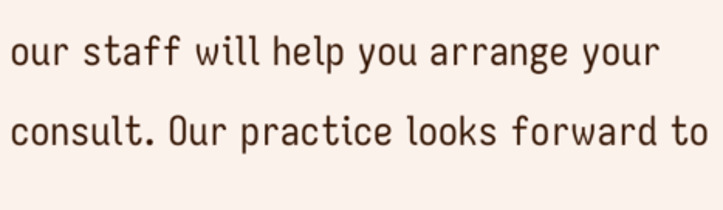our staff will help you arrange your consult. Our practice looks forward to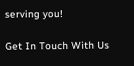serving you!

Get In Touch With Us